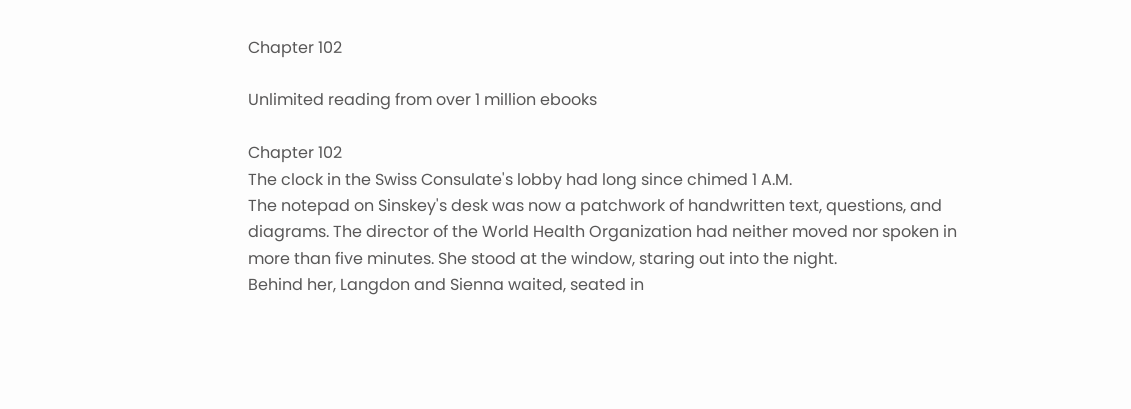Chapter 102

Unlimited reading from over 1 million ebooks

Chapter 102
The clock in the Swiss Consulate's lobby had long since chimed 1 A.M.
The notepad on Sinskey's desk was now a patchwork of handwritten text, questions, and diagrams. The director of the World Health Organization had neither moved nor spoken in more than five minutes. She stood at the window, staring out into the night.
Behind her, Langdon and Sienna waited, seated in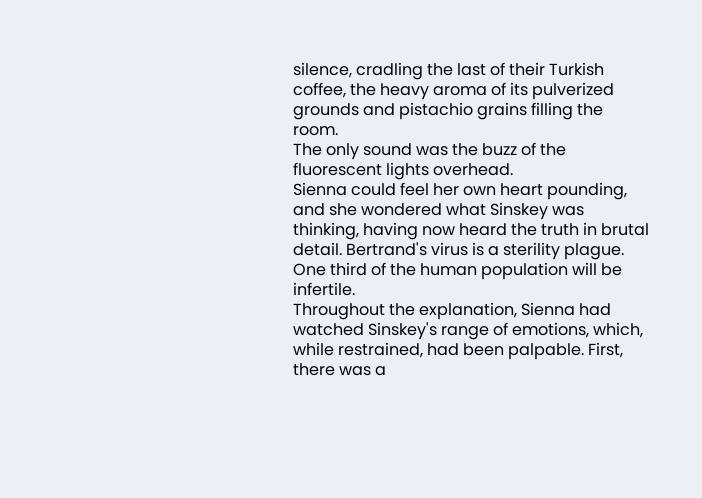silence, cradling the last of their Turkish coffee, the heavy aroma of its pulverized grounds and pistachio grains filling the room.
The only sound was the buzz of the fluorescent lights overhead.
Sienna could feel her own heart pounding, and she wondered what Sinskey was thinking, having now heard the truth in brutal detail. Bertrand's virus is a sterility plague. One third of the human population will be infertile.
Throughout the explanation, Sienna had watched Sinskey's range of emotions, which, while restrained, had been palpable. First, there was a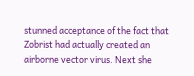stunned acceptance of the fact that Zobrist had actually created an airborne vector virus. Next she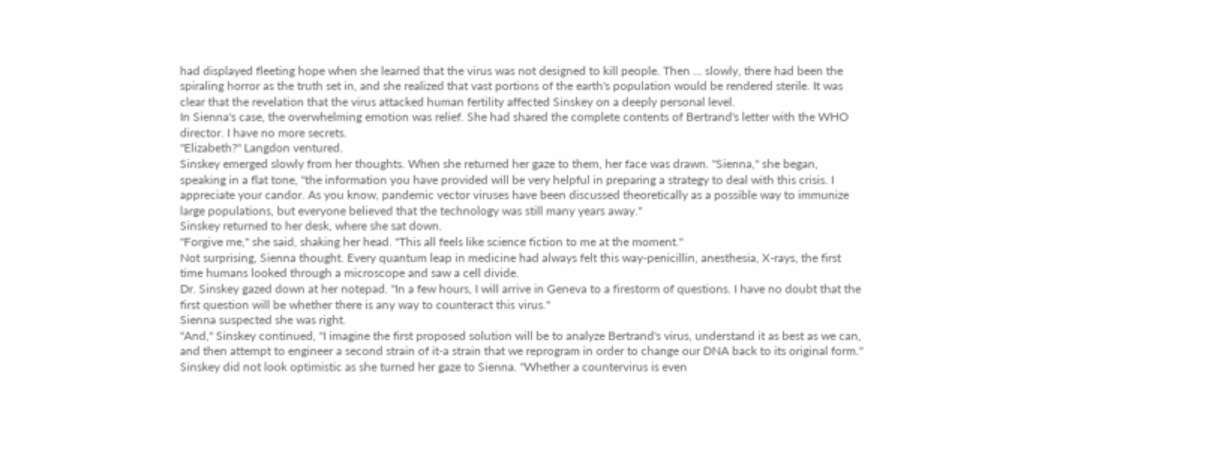had displayed fleeting hope when she learned that the virus was not designed to kill people. Then ... slowly, there had been the spiraling horror as the truth set in, and she realized that vast portions of the earth's population would be rendered sterile. It was clear that the revelation that the virus attacked human fertility affected Sinskey on a deeply personal level.
In Sienna's case, the overwhelming emotion was relief. She had shared the complete contents of Bertrand's letter with the WHO director. I have no more secrets.
"Elizabeth?" Langdon ventured.
Sinskey emerged slowly from her thoughts. When she returned her gaze to them, her face was drawn. "Sienna," she began, speaking in a flat tone, "the information you have provided will be very helpful in preparing a strategy to deal with this crisis. I appreciate your candor. As you know, pandemic vector viruses have been discussed theoretically as a possible way to immunize large populations, but everyone believed that the technology was still many years away."
Sinskey returned to her desk, where she sat down.
"Forgive me," she said, shaking her head. "This all feels like science fiction to me at the moment."
Not surprising, Sienna thought. Every quantum leap in medicine had always felt this way-penicillin, anesthesia, X-rays, the first time humans looked through a microscope and saw a cell divide.
Dr. Sinskey gazed down at her notepad. "In a few hours, I will arrive in Geneva to a firestorm of questions. I have no doubt that the first question will be whether there is any way to counteract this virus."
Sienna suspected she was right.
"And," Sinskey continued, "I imagine the first proposed solution will be to analyze Bertrand's virus, understand it as best as we can, and then attempt to engineer a second strain of it-a strain that we reprogram in order to change our DNA back to its original form." Sinskey did not look optimistic as she turned her gaze to Sienna. "Whether a countervirus is even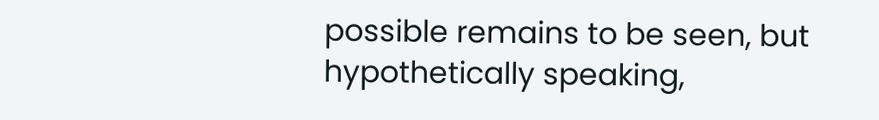possible remains to be seen, but hypothetically speaking,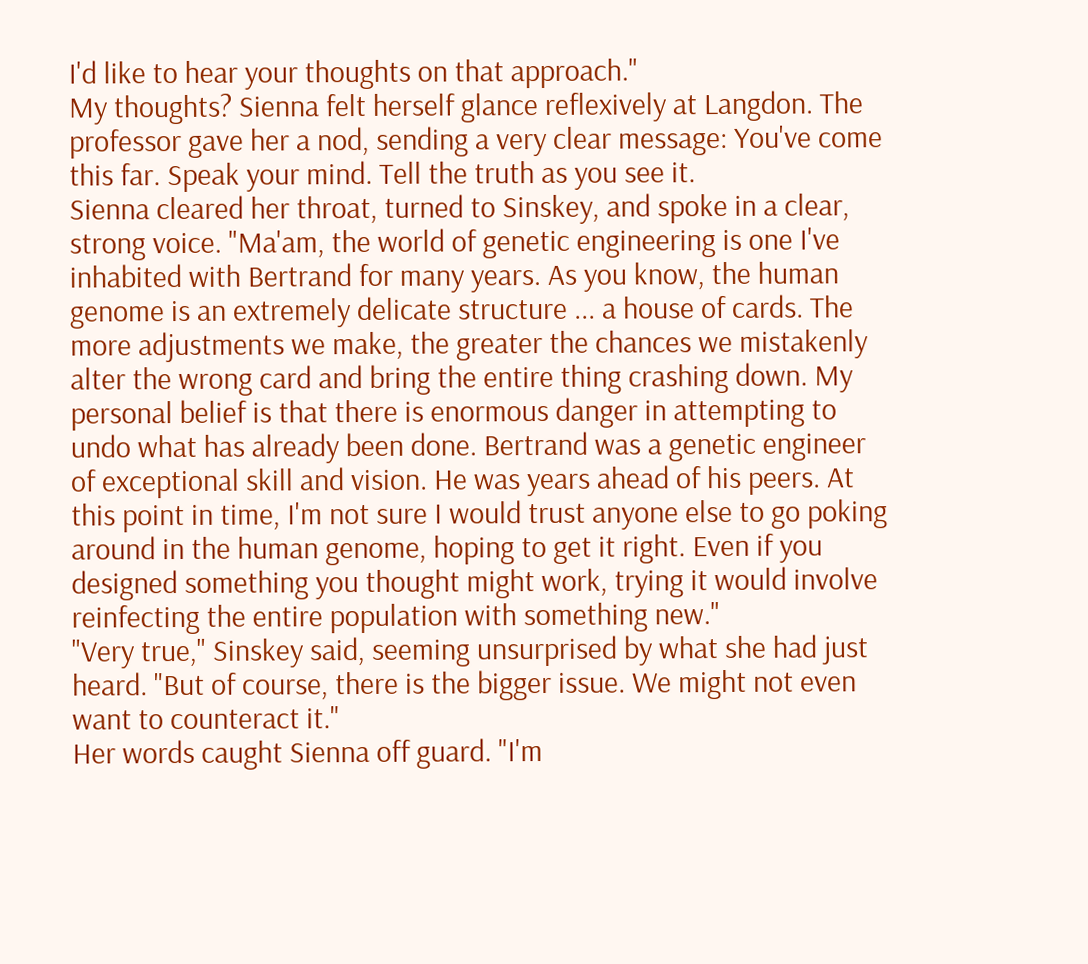I'd like to hear your thoughts on that approach."
My thoughts? Sienna felt herself glance reflexively at Langdon. The professor gave her a nod, sending a very clear message: You've come this far. Speak your mind. Tell the truth as you see it.
Sienna cleared her throat, turned to Sinskey, and spoke in a clear, strong voice. "Ma'am, the world of genetic engineering is one I've inhabited with Bertrand for many years. As you know, the human genome is an extremely delicate structure ... a house of cards. The more adjustments we make, the greater the chances we mistakenly alter the wrong card and bring the entire thing crashing down. My personal belief is that there is enormous danger in attempting to undo what has already been done. Bertrand was a genetic engineer of exceptional skill and vision. He was years ahead of his peers. At this point in time, I'm not sure I would trust anyone else to go poking around in the human genome, hoping to get it right. Even if you designed something you thought might work, trying it would involve reinfecting the entire population with something new."
"Very true," Sinskey said, seeming unsurprised by what she had just heard. "But of course, there is the bigger issue. We might not even want to counteract it."
Her words caught Sienna off guard. "I'm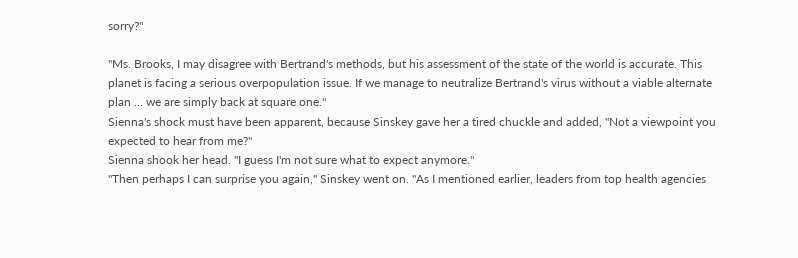sorry?"

"Ms. Brooks, I may disagree with Bertrand's methods, but his assessment of the state of the world is accurate. This planet is facing a serious overpopulation issue. If we manage to neutralize Bertrand's virus without a viable alternate plan ... we are simply back at square one."
Sienna's shock must have been apparent, because Sinskey gave her a tired chuckle and added, "Not a viewpoint you expected to hear from me?"
Sienna shook her head. "I guess I'm not sure what to expect anymore."
"Then perhaps I can surprise you again," Sinskey went on. "As I mentioned earlier, leaders from top health agencies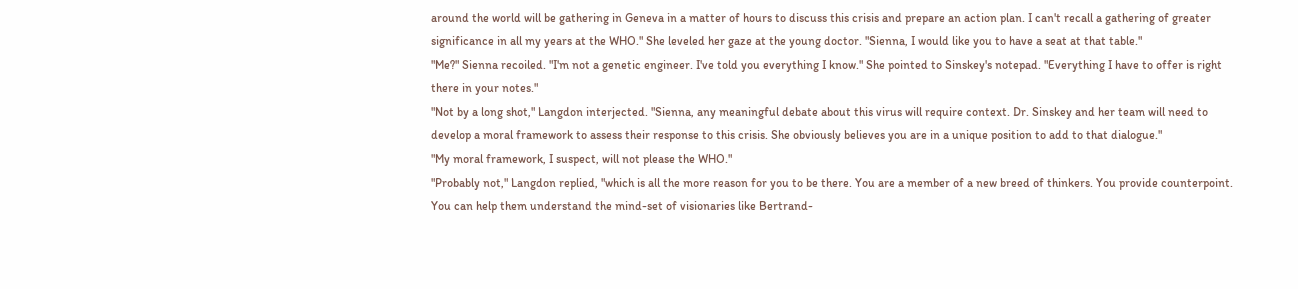around the world will be gathering in Geneva in a matter of hours to discuss this crisis and prepare an action plan. I can't recall a gathering of greater significance in all my years at the WHO." She leveled her gaze at the young doctor. "Sienna, I would like you to have a seat at that table."
"Me?" Sienna recoiled. "I'm not a genetic engineer. I've told you everything I know." She pointed to Sinskey's notepad. "Everything I have to offer is right there in your notes."
"Not by a long shot," Langdon interjected. "Sienna, any meaningful debate about this virus will require context. Dr. Sinskey and her team will need to develop a moral framework to assess their response to this crisis. She obviously believes you are in a unique position to add to that dialogue."
"My moral framework, I suspect, will not please the WHO."
"Probably not," Langdon replied, "which is all the more reason for you to be there. You are a member of a new breed of thinkers. You provide counterpoint. You can help them understand the mind-set of visionaries like Bertrand-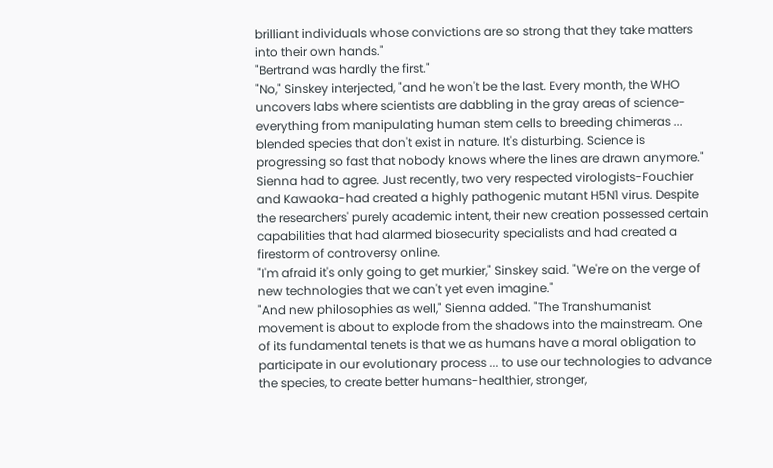brilliant individuals whose convictions are so strong that they take matters into their own hands."
"Bertrand was hardly the first."
"No," Sinskey interjected, "and he won't be the last. Every month, the WHO uncovers labs where scientists are dabbling in the gray areas of science-everything from manipulating human stem cells to breeding chimeras ... blended species that don't exist in nature. It's disturbing. Science is progressing so fast that nobody knows where the lines are drawn anymore."
Sienna had to agree. Just recently, two very respected virologists-Fouchier and Kawaoka-had created a highly pathogenic mutant H5N1 virus. Despite the researchers' purely academic intent, their new creation possessed certain capabilities that had alarmed biosecurity specialists and had created a firestorm of controversy online.
"I'm afraid it's only going to get murkier," Sinskey said. "We're on the verge of new technologies that we can't yet even imagine."
"And new philosophies as well," Sienna added. "The Transhumanist movement is about to explode from the shadows into the mainstream. One of its fundamental tenets is that we as humans have a moral obligation to participate in our evolutionary process ... to use our technologies to advance the species, to create better humans-healthier, stronger,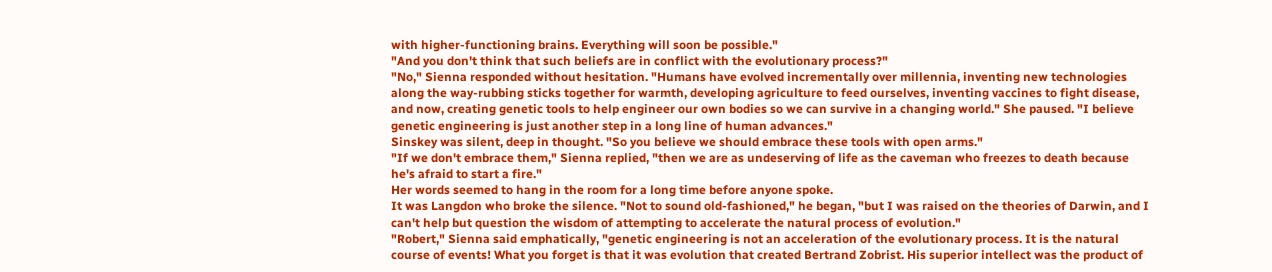with higher-functioning brains. Everything will soon be possible."
"And you don't think that such beliefs are in conflict with the evolutionary process?"
"No," Sienna responded without hesitation. "Humans have evolved incrementally over millennia, inventing new technologies along the way-rubbing sticks together for warmth, developing agriculture to feed ourselves, inventing vaccines to fight disease, and now, creating genetic tools to help engineer our own bodies so we can survive in a changing world." She paused. "I believe genetic engineering is just another step in a long line of human advances."
Sinskey was silent, deep in thought. "So you believe we should embrace these tools with open arms."
"If we don't embrace them," Sienna replied, "then we are as undeserving of life as the caveman who freezes to death because he's afraid to start a fire."
Her words seemed to hang in the room for a long time before anyone spoke.
It was Langdon who broke the silence. "Not to sound old-fashioned," he began, "but I was raised on the theories of Darwin, and I can't help but question the wisdom of attempting to accelerate the natural process of evolution."
"Robert," Sienna said emphatically, "genetic engineering is not an acceleration of the evolutionary process. It is the natural course of events! What you forget is that it was evolution that created Bertrand Zobrist. His superior intellect was the product of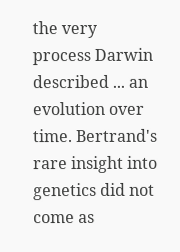the very process Darwin described ... an evolution over time. Bertrand's rare insight into genetics did not come as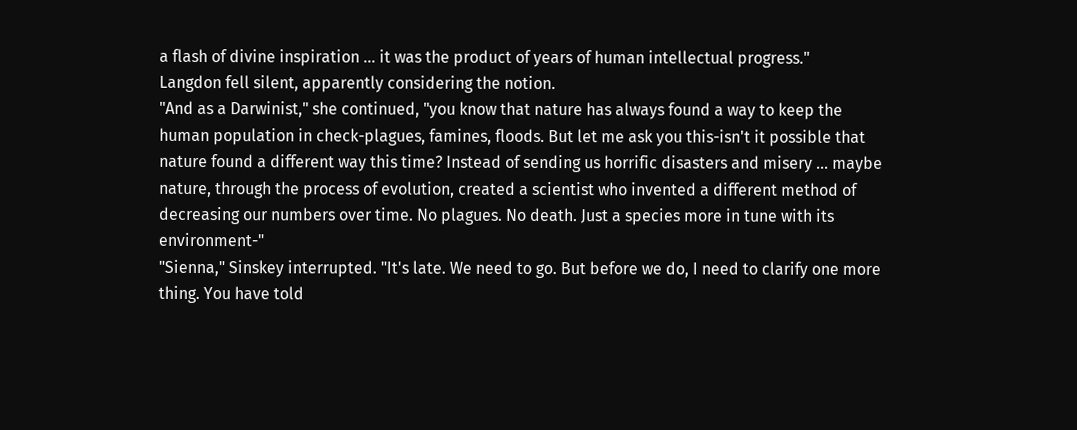a flash of divine inspiration ... it was the product of years of human intellectual progress."
Langdon fell silent, apparently considering the notion.
"And as a Darwinist," she continued, "you know that nature has always found a way to keep the human population in check-plagues, famines, floods. But let me ask you this-isn't it possible that nature found a different way this time? Instead of sending us horrific disasters and misery ... maybe nature, through the process of evolution, created a scientist who invented a different method of decreasing our numbers over time. No plagues. No death. Just a species more in tune with its environment-"
"Sienna," Sinskey interrupted. "It's late. We need to go. But before we do, I need to clarify one more thing. You have told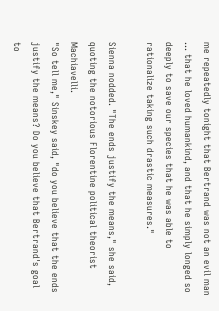me repeatedly tonight that Bertrand was not an evil man ... that he loved humankind, and that he simply longed so deeply to save our species that he was able to rationalize taking such drastic measures."

Sienna nodded. "The ends justify the means," she said, quoting the notorious Florentine political theorist Machiavelli.
"So tell me," Sinskey said, "do you believe that the ends justify the means? Do you believe that Bertrand's goal to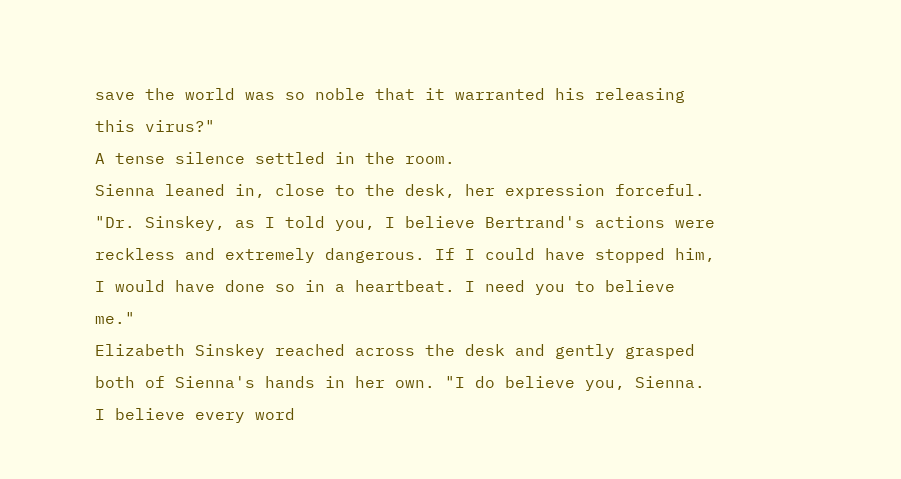save the world was so noble that it warranted his releasing this virus?"
A tense silence settled in the room.
Sienna leaned in, close to the desk, her expression forceful. "Dr. Sinskey, as I told you, I believe Bertrand's actions were reckless and extremely dangerous. If I could have stopped him, I would have done so in a heartbeat. I need you to believe me."
Elizabeth Sinskey reached across the desk and gently grasped both of Sienna's hands in her own. "I do believe you, Sienna. I believe every word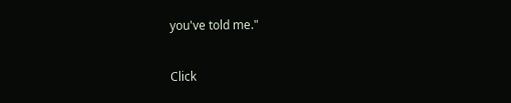you've told me."

Click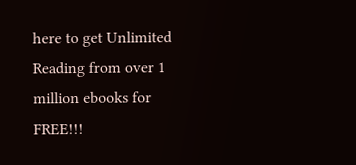here to get Unlimited Reading from over 1 million ebooks for FREE!!!